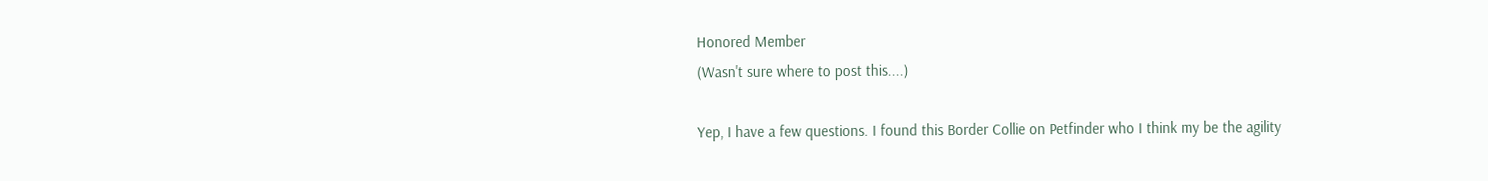Honored Member
(Wasn't sure where to post this....)

Yep, I have a few questions. I found this Border Collie on Petfinder who I think my be the agility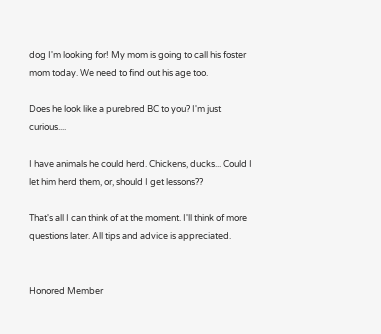dog I'm looking for! My mom is going to call his foster mom today. We need to find out his age too.

Does he look like a purebred BC to you? I'm just curious....

I have animals he could herd. Chickens, ducks... Could I let him herd them, or, should I get lessons??

That's all I can think of at the moment. I'll think of more questions later. All tips and advice is appreciated.


Honored Member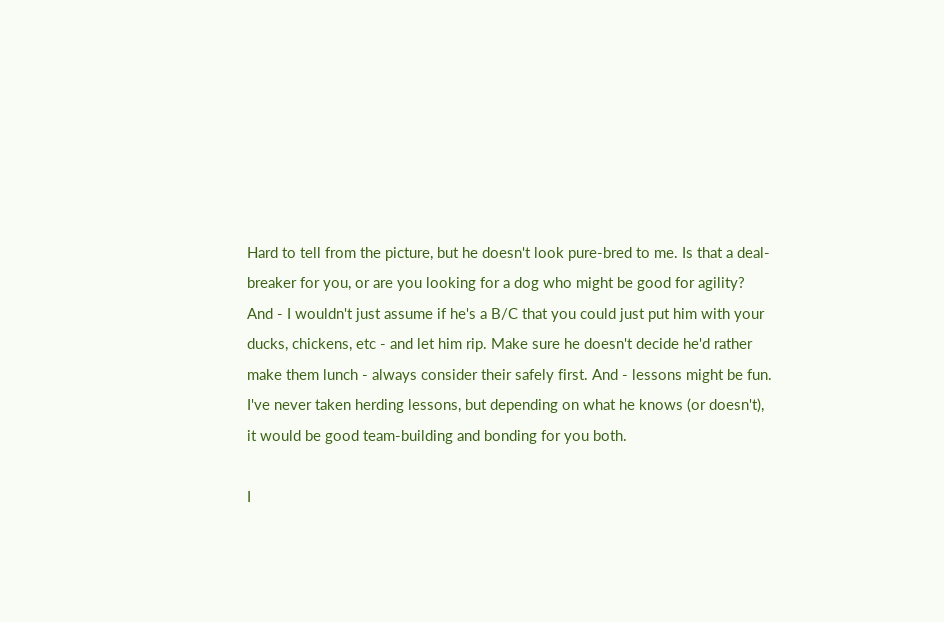Hard to tell from the picture, but he doesn't look pure-bred to me. Is that a deal-breaker for you, or are you looking for a dog who might be good for agility? And - I wouldn't just assume if he's a B/C that you could just put him with your ducks, chickens, etc - and let him rip. Make sure he doesn't decide he'd rather make them lunch - always consider their safely first. And - lessons might be fun. I've never taken herding lessons, but depending on what he knows (or doesn't), it would be good team-building and bonding for you both.

I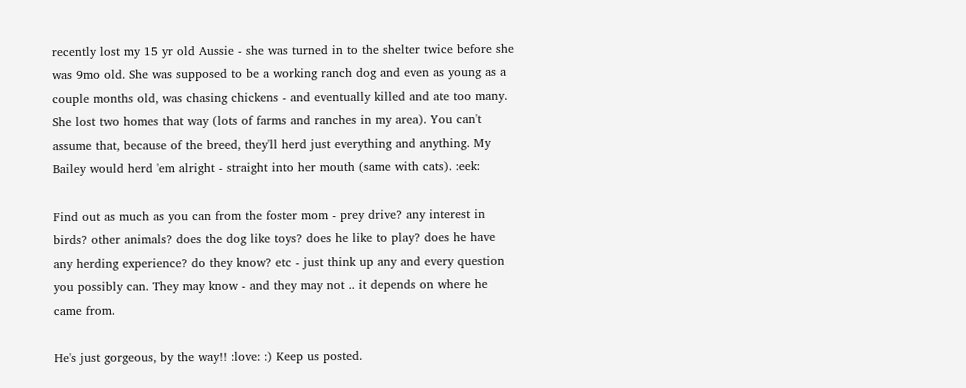recently lost my 15 yr old Aussie - she was turned in to the shelter twice before she was 9mo old. She was supposed to be a working ranch dog and even as young as a couple months old, was chasing chickens - and eventually killed and ate too many. She lost two homes that way (lots of farms and ranches in my area). You can't assume that, because of the breed, they'll herd just everything and anything. My Bailey would herd 'em alright - straight into her mouth (same with cats). :eek:

Find out as much as you can from the foster mom - prey drive? any interest in birds? other animals? does the dog like toys? does he like to play? does he have any herding experience? do they know? etc - just think up any and every question you possibly can. They may know - and they may not .. it depends on where he came from.

He's just gorgeous, by the way!! :love: :) Keep us posted.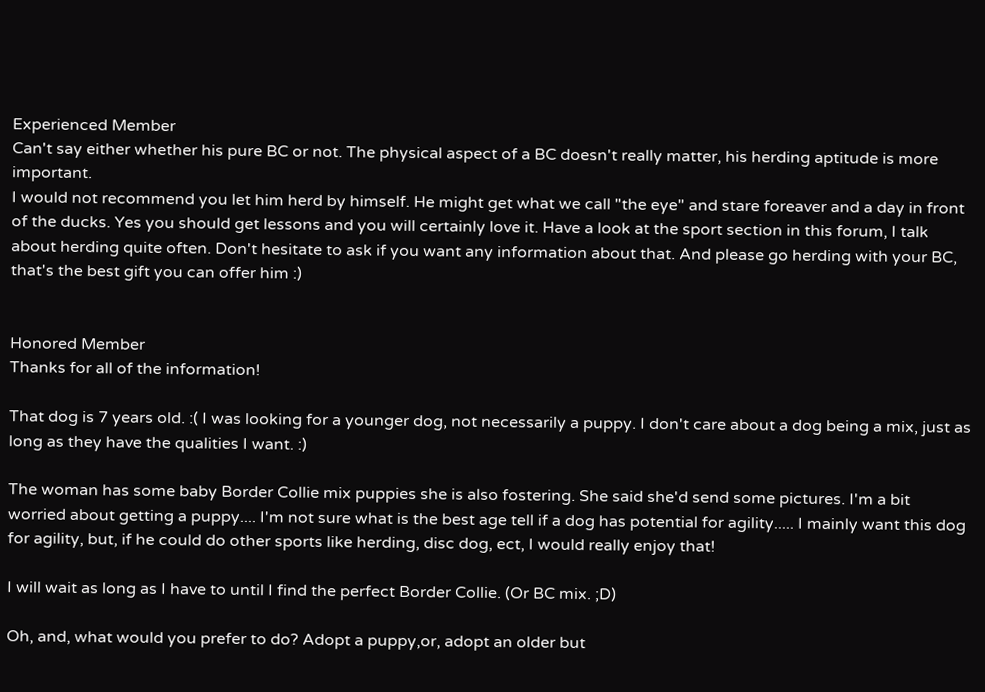Experienced Member
Can't say either whether his pure BC or not. The physical aspect of a BC doesn't really matter, his herding aptitude is more important.
I would not recommend you let him herd by himself. He might get what we call "the eye" and stare foreaver and a day in front of the ducks. Yes you should get lessons and you will certainly love it. Have a look at the sport section in this forum, I talk about herding quite often. Don't hesitate to ask if you want any information about that. And please go herding with your BC, that's the best gift you can offer him :)


Honored Member
Thanks for all of the information!

That dog is 7 years old. :( I was looking for a younger dog, not necessarily a puppy. I don't care about a dog being a mix, just as long as they have the qualities I want. :)

The woman has some baby Border Collie mix puppies she is also fostering. She said she'd send some pictures. I'm a bit worried about getting a puppy.... I'm not sure what is the best age tell if a dog has potential for agility..... I mainly want this dog for agility, but, if he could do other sports like herding, disc dog, ect, I would really enjoy that!

I will wait as long as I have to until I find the perfect Border Collie. (Or BC mix. ;D)

Oh, and, what would you prefer to do? Adopt a puppy,or, adopt an older but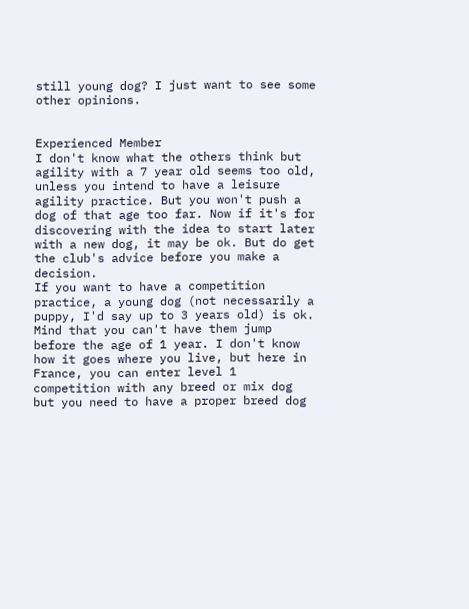still young dog? I just want to see some other opinions.


Experienced Member
I don't know what the others think but agility with a 7 year old seems too old, unless you intend to have a leisure agility practice. But you won't push a dog of that age too far. Now if it's for discovering with the idea to start later with a new dog, it may be ok. But do get the club's advice before you make a decision.
If you want to have a competition practice, a young dog (not necessarily a puppy, I'd say up to 3 years old) is ok. Mind that you can't have them jump before the age of 1 year. I don't know how it goes where you live, but here in France, you can enter level 1 competition with any breed or mix dog but you need to have a proper breed dog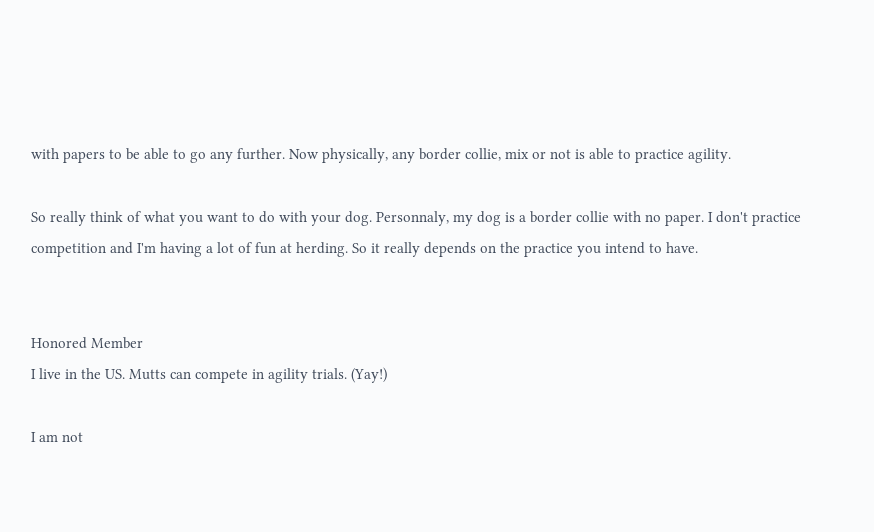with papers to be able to go any further. Now physically, any border collie, mix or not is able to practice agility.

So really think of what you want to do with your dog. Personnaly, my dog is a border collie with no paper. I don't practice competition and I'm having a lot of fun at herding. So it really depends on the practice you intend to have.


Honored Member
I live in the US. Mutts can compete in agility trials. (Yay!)

I am not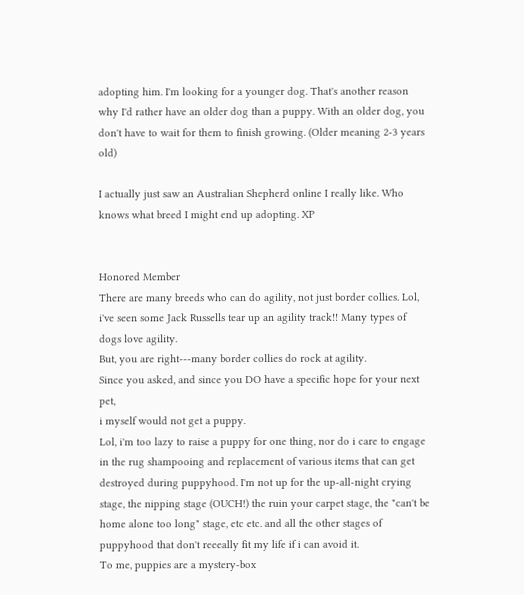adopting him. I'm looking for a younger dog. That's another reason why I'd rather have an older dog than a puppy. With an older dog, you don't have to wait for them to finish growing. (Older meaning 2-3 years old)

I actually just saw an Australian Shepherd online I really like. Who knows what breed I might end up adopting. XP


Honored Member
There are many breeds who can do agility, not just border collies. Lol, i've seen some Jack Russells tear up an agility track!! Many types of dogs love agility.
But, you are right---many border collies do rock at agility.
Since you asked, and since you DO have a specific hope for your next pet,
i myself would not get a puppy.
Lol, i'm too lazy to raise a puppy for one thing, nor do i care to engage in the rug shampooing and replacement of various items that can get destroyed during puppyhood. I'm not up for the up-all-night crying stage, the nipping stage (OUCH!) the ruin your carpet stage, the "can't be home alone too long" stage, etc etc. and all the other stages of puppyhood that don't reeeally fit my life if i can avoid it.
To me, puppies are a mystery-box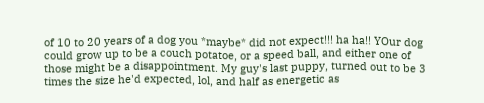of 10 to 20 years of a dog you *maybe* did not expect!!! ha ha!! YOur dog could grow up to be a couch potatoe, or a speed ball, and either one of those might be a disappointment. My guy's last puppy, turned out to be 3 times the size he'd expected, lol, and half as energetic as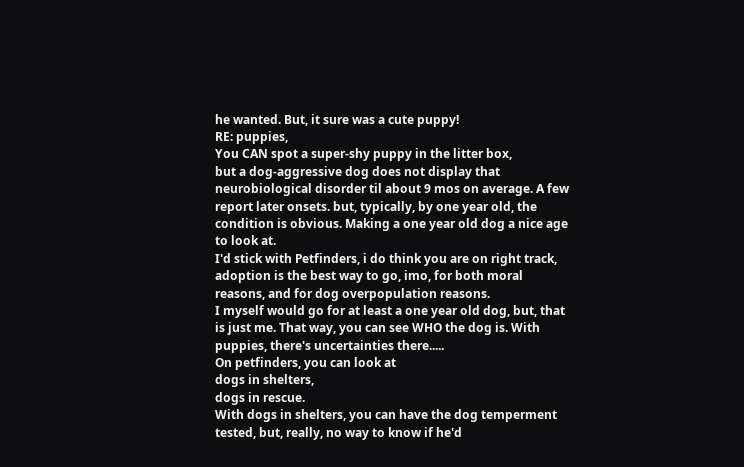he wanted. But, it sure was a cute puppy!
RE: puppies,
You CAN spot a super-shy puppy in the litter box,
but a dog-aggressive dog does not display that neurobiological disorder til about 9 mos on average. A few report later onsets. but, typically, by one year old, the condition is obvious. Making a one year old dog a nice age to look at.
I'd stick with Petfinders, i do think you are on right track, adoption is the best way to go, imo, for both moral reasons, and for dog overpopulation reasons.
I myself would go for at least a one year old dog, but, that is just me. That way, you can see WHO the dog is. With puppies, there's uncertainties there.....
On petfinders, you can look at
dogs in shelters,
dogs in rescue.
With dogs in shelters, you can have the dog temperment tested, but, really, no way to know if he'd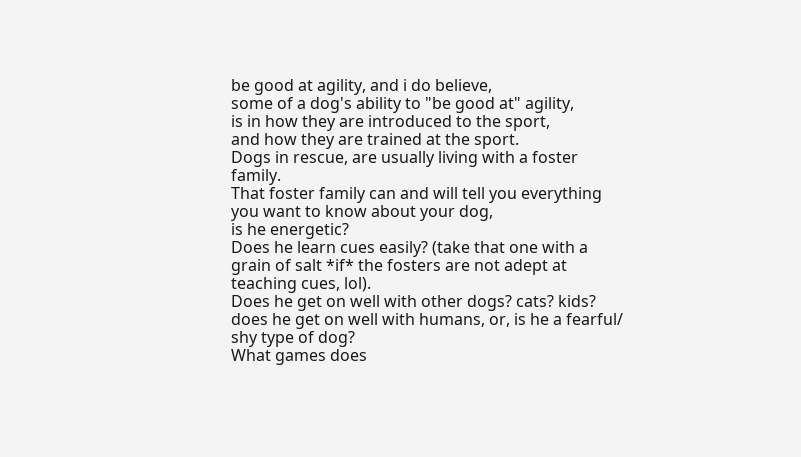be good at agility, and i do believe,
some of a dog's ability to "be good at" agility,
is in how they are introduced to the sport,
and how they are trained at the sport.
Dogs in rescue, are usually living with a foster family.
That foster family can and will tell you everything you want to know about your dog,
is he energetic?
Does he learn cues easily? (take that one with a grain of salt *if* the fosters are not adept at teaching cues, lol).
Does he get on well with other dogs? cats? kids?
does he get on well with humans, or, is he a fearful/ shy type of dog?
What games does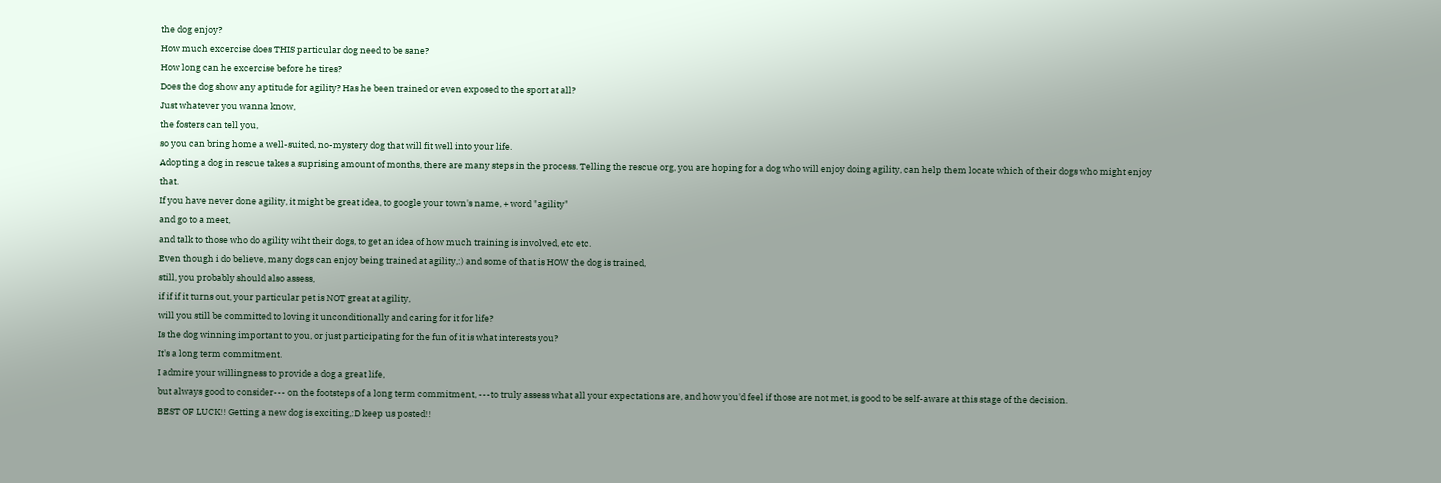the dog enjoy?
How much excercise does THIS particular dog need to be sane?
How long can he excercise before he tires?
Does the dog show any aptitude for agility? Has he been trained or even exposed to the sport at all?
Just whatever you wanna know,
the fosters can tell you,
so you can bring home a well-suited, no-mystery dog that will fit well into your life.
Adopting a dog in rescue takes a suprising amount of months, there are many steps in the process. Telling the rescue org, you are hoping for a dog who will enjoy doing agility, can help them locate which of their dogs who might enjoy that.
If you have never done agility, it might be great idea, to google your town's name, + word "agility"
and go to a meet,
and talk to those who do agility wiht their dogs, to get an idea of how much training is involved, etc etc.
Even though i do believe, many dogs can enjoy being trained at agility,:) and some of that is HOW the dog is trained,
still, you probably should also assess,
if if if it turns out, your particular pet is NOT great at agility,
will you still be committed to loving it unconditionally and caring for it for life?
Is the dog winning important to you, or just participating for the fun of it is what interests you?
It's a long term commitment.
I admire your willingness to provide a dog a great life,
but always good to consider--- on the footsteps of a long term commitment, ---to truly assess what all your expectations are, and how you'd feel if those are not met, is good to be self-aware at this stage of the decision.
BEST OF LUCK!! Getting a new dog is exciting,:D keep us posted!!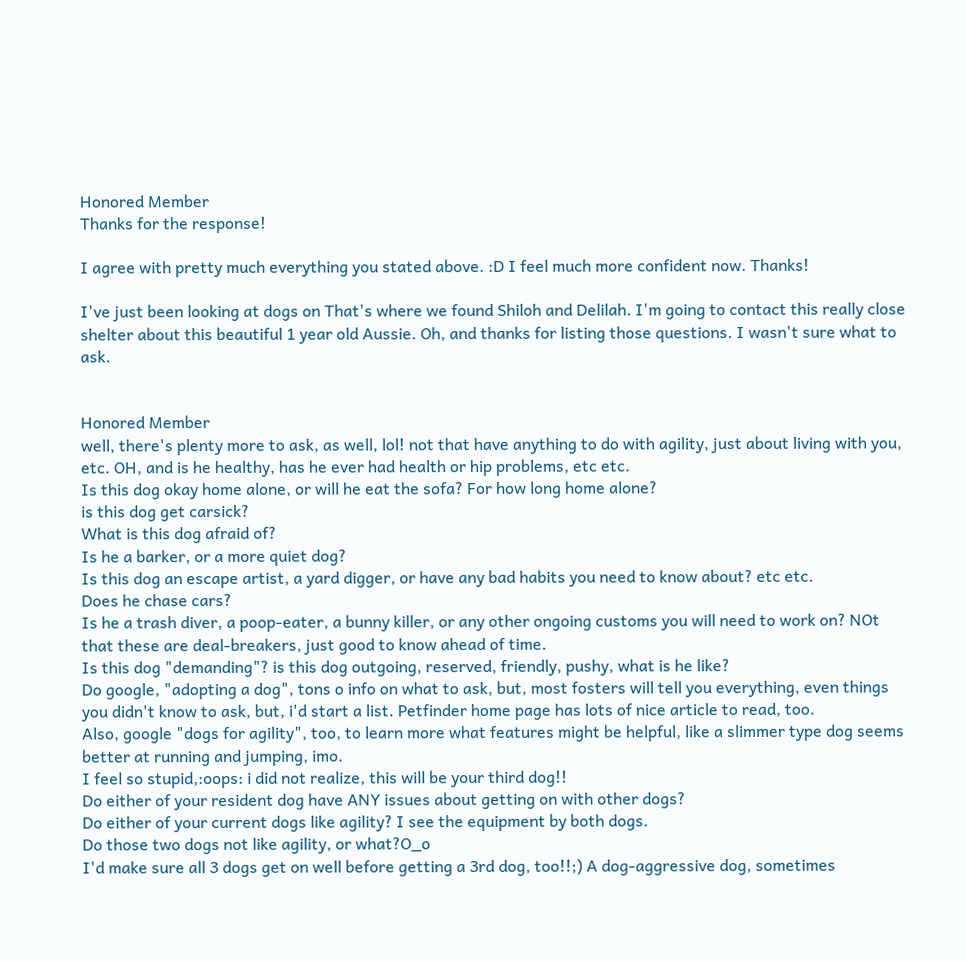Honored Member
Thanks for the response!

I agree with pretty much everything you stated above. :D I feel much more confident now. Thanks!

I've just been looking at dogs on That's where we found Shiloh and Delilah. I'm going to contact this really close shelter about this beautiful 1 year old Aussie. Oh, and thanks for listing those questions. I wasn't sure what to ask.


Honored Member
well, there's plenty more to ask, as well, lol! not that have anything to do with agility, just about living with you, etc. OH, and is he healthy, has he ever had health or hip problems, etc etc.
Is this dog okay home alone, or will he eat the sofa? For how long home alone?
is this dog get carsick?
What is this dog afraid of?
Is he a barker, or a more quiet dog?
Is this dog an escape artist, a yard digger, or have any bad habits you need to know about? etc etc.
Does he chase cars?
Is he a trash diver, a poop-eater, a bunny killer, or any other ongoing customs you will need to work on? NOt that these are deal-breakers, just good to know ahead of time.
Is this dog "demanding"? is this dog outgoing, reserved, friendly, pushy, what is he like?
Do google, "adopting a dog", tons o info on what to ask, but, most fosters will tell you everything, even things you didn't know to ask, but, i'd start a list. Petfinder home page has lots of nice article to read, too.
Also, google "dogs for agility", too, to learn more what features might be helpful, like a slimmer type dog seems better at running and jumping, imo.
I feel so stupid,:oops: i did not realize, this will be your third dog!!
Do either of your resident dog have ANY issues about getting on with other dogs?
Do either of your current dogs like agility? I see the equipment by both dogs.
Do those two dogs not like agility, or what?O_o
I'd make sure all 3 dogs get on well before getting a 3rd dog, too!!;) A dog-aggressive dog, sometimes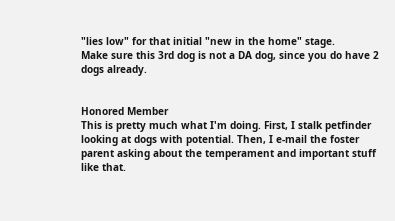"lies low" for that initial "new in the home" stage.
Make sure this 3rd dog is not a DA dog, since you do have 2 dogs already.


Honored Member
This is pretty much what I'm doing. First, I stalk petfinder looking at dogs with potential. Then, I e-mail the foster parent asking about the temperament and important stuff like that.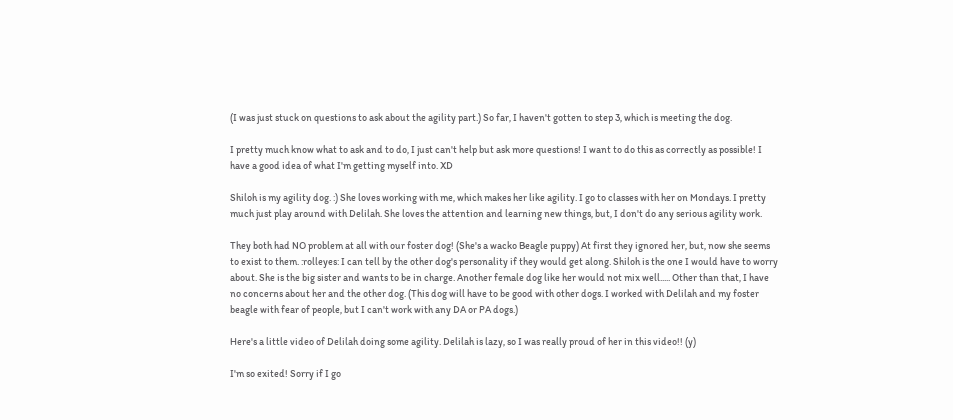(I was just stuck on questions to ask about the agility part.) So far, I haven't gotten to step 3, which is meeting the dog.

I pretty much know what to ask and to do, I just can't help but ask more questions! I want to do this as correctly as possible! I have a good idea of what I'm getting myself into. XD

Shiloh is my agility dog. :) She loves working with me, which makes her like agility. I go to classes with her on Mondays. I pretty much just play around with Delilah. She loves the attention and learning new things, but, I don't do any serious agility work.

They both had NO problem at all with our foster dog! (She's a wacko Beagle puppy) At first they ignored her, but, now she seems to exist to them. :rolleyes: I can tell by the other dog's personality if they would get along. Shiloh is the one I would have to worry about. She is the big sister and wants to be in charge. Another female dog like her would not mix well..... Other than that, I have no concerns about her and the other dog. (This dog will have to be good with other dogs. I worked with Delilah and my foster beagle with fear of people, but I can't work with any DA or PA dogs.)

Here's a little video of Delilah doing some agility. Delilah is lazy, so I was really proud of her in this video!! (y)

I'm so exited! Sorry if I go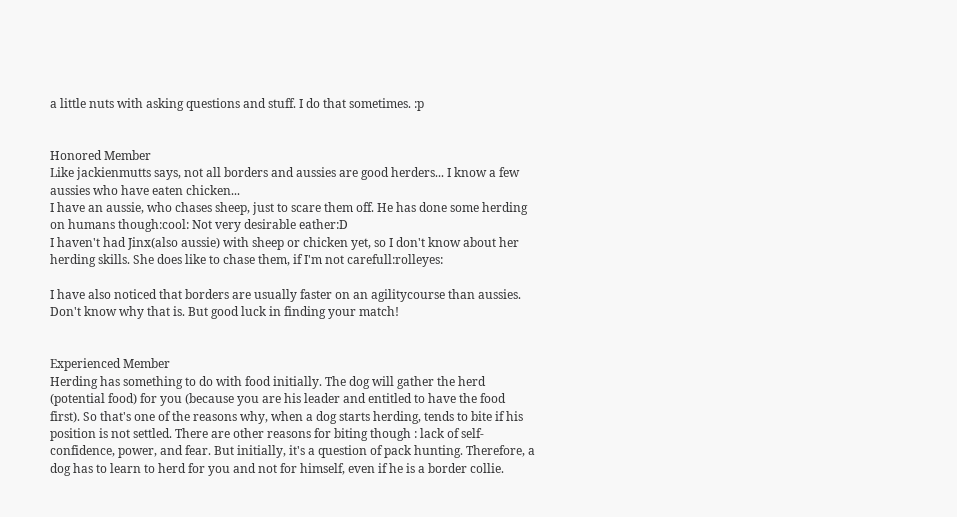a little nuts with asking questions and stuff. I do that sometimes. :p


Honored Member
Like jackienmutts says, not all borders and aussies are good herders... I know a few aussies who have eaten chicken...
I have an aussie, who chases sheep, just to scare them off. He has done some herding on humans though:cool: Not very desirable eather:D
I haven't had Jinx(also aussie) with sheep or chicken yet, so I don't know about her herding skills. She does like to chase them, if I'm not carefull:rolleyes:

I have also noticed that borders are usually faster on an agilitycourse than aussies. Don't know why that is. But good luck in finding your match!


Experienced Member
Herding has something to do with food initially. The dog will gather the herd (potential food) for you (because you are his leader and entitled to have the food first). So that's one of the reasons why, when a dog starts herding, tends to bite if his position is not settled. There are other reasons for biting though : lack of self-confidence, power, and fear. But initially, it's a question of pack hunting. Therefore, a dog has to learn to herd for you and not for himself, even if he is a border collie.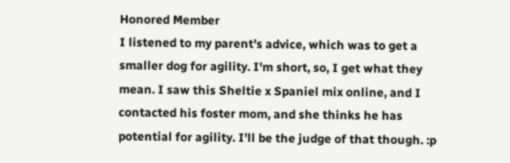Honored Member
I listened to my parent's advice, which was to get a smaller dog for agility. I'm short, so, I get what they mean. I saw this Sheltie x Spaniel mix online, and I contacted his foster mom, and she thinks he has potential for agility. I'll be the judge of that though. :p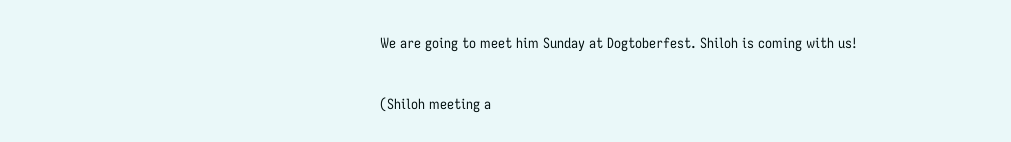We are going to meet him Sunday at Dogtoberfest. Shiloh is coming with us!

(Shiloh meeting a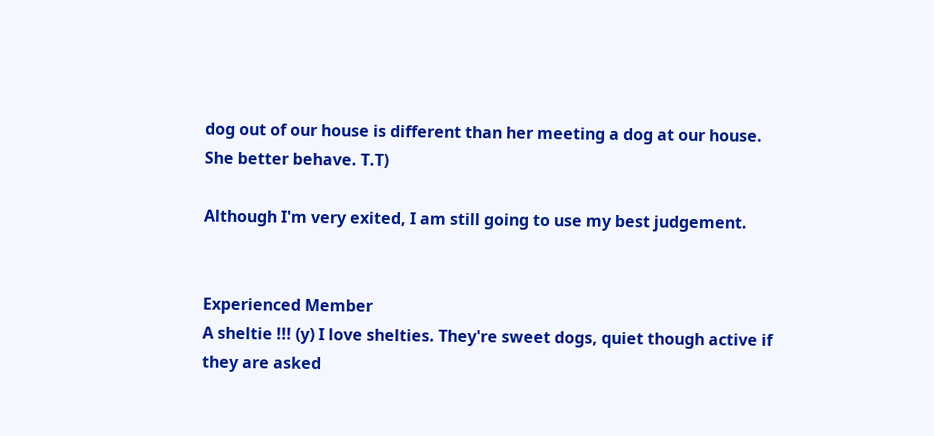dog out of our house is different than her meeting a dog at our house. She better behave. T.T)

Although I'm very exited, I am still going to use my best judgement.


Experienced Member
A sheltie !!! (y) I love shelties. They're sweet dogs, quiet though active if they are asked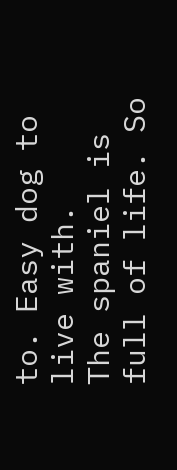to. Easy dog to live with.
The spaniel is full of life. So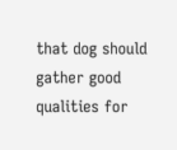that dog should gather good qualities for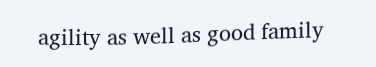agility as well as good family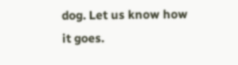dog. Let us know how it goes.